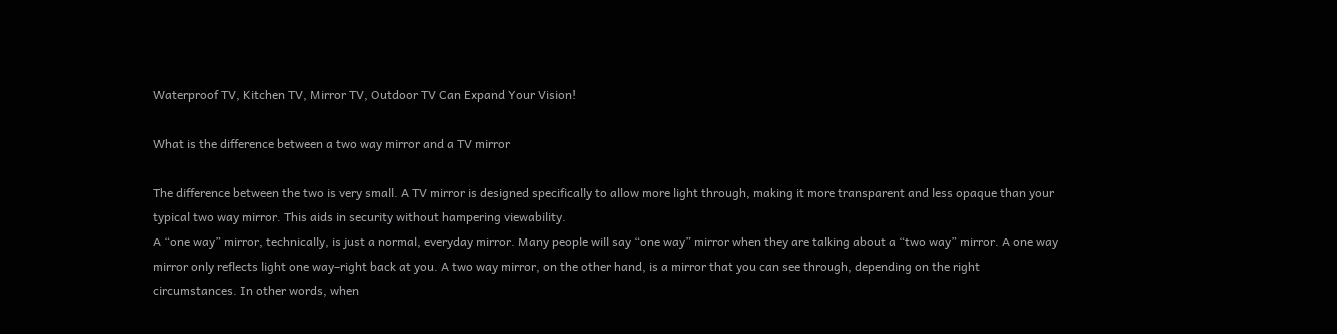Waterproof TV, Kitchen TV, Mirror TV, Outdoor TV Can Expand Your Vision!

What is the difference between a two way mirror and a TV mirror

The difference between the two is very small. A TV mirror is designed specifically to allow more light through, making it more transparent and less opaque than your typical two way mirror. This aids in security without hampering viewability.
A “one way” mirror, technically, is just a normal, everyday mirror. Many people will say “one way” mirror when they are talking about a “two way” mirror. A one way mirror only reflects light one way–right back at you. A two way mirror, on the other hand, is a mirror that you can see through, depending on the right circumstances. In other words, when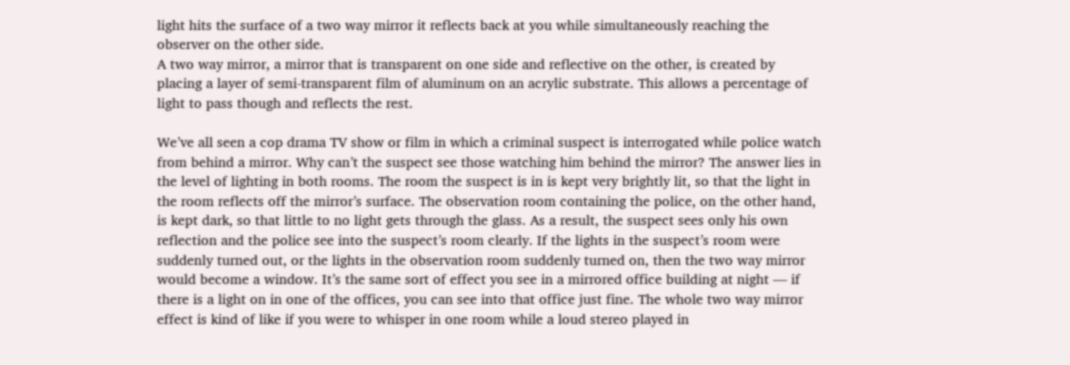light hits the surface of a two way mirror it reflects back at you while simultaneously reaching the observer on the other side.
A two way mirror, a mirror that is transparent on one side and reflective on the other, is created by placing a layer of semi-transparent film of aluminum on an acrylic substrate. This allows a percentage of light to pass though and reflects the rest.

We’ve all seen a cop drama TV show or film in which a criminal suspect is interrogated while police watch from behind a mirror. Why can’t the suspect see those watching him behind the mirror? The answer lies in the level of lighting in both rooms. The room the suspect is in is kept very brightly lit, so that the light in the room reflects off the mirror’s surface. The observation room containing the police, on the other hand, is kept dark, so that little to no light gets through the glass. As a result, the suspect sees only his own reflection and the police see into the suspect’s room clearly. If the lights in the suspect’s room were suddenly turned out, or the lights in the observation room suddenly turned on, then the two way mirror would become a window. It’s the same sort of effect you see in a mirrored office building at night — if there is a light on in one of the offices, you can see into that office just fine. The whole two way mirror effect is kind of like if you were to whisper in one room while a loud stereo played in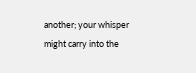another; your whisper might carry into the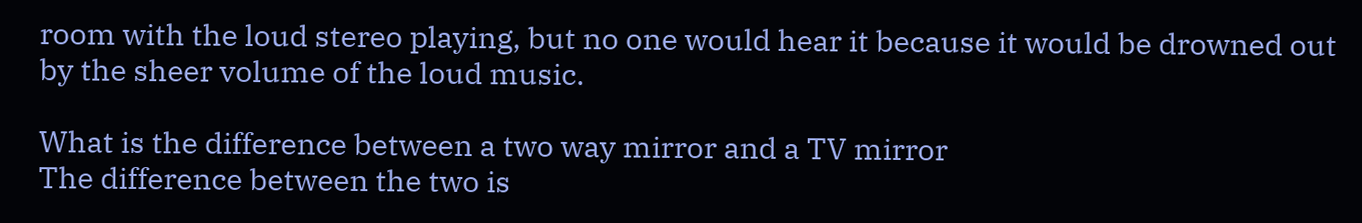room with the loud stereo playing, but no one would hear it because it would be drowned out by the sheer volume of the loud music.

What is the difference between a two way mirror and a TV mirror
The difference between the two is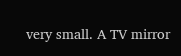very small. A TV mirror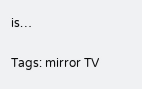is…

Tags: mirror TV